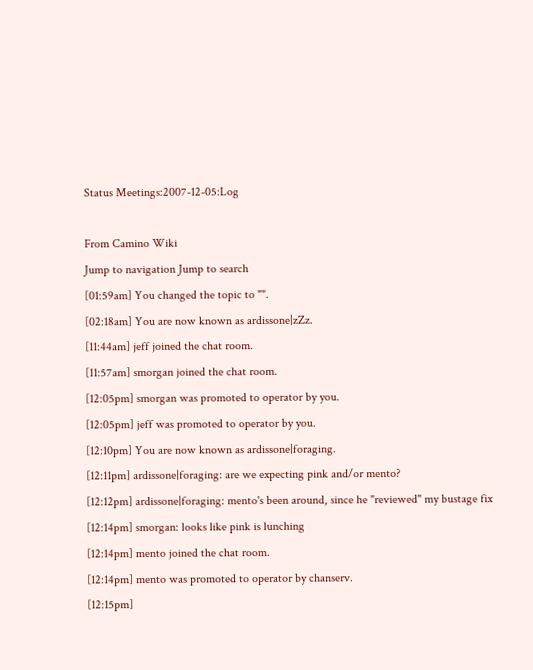Status Meetings:2007-12-05:Log

From Camino Wiki
Jump to navigation Jump to search
[01:59am] You changed the topic to "".
[02:18am] You are now known as ardissone|zZz.
[11:44am] jeff joined the chat room.
[11:57am] smorgan joined the chat room.
[12:05pm] smorgan was promoted to operator by you.
[12:05pm] jeff was promoted to operator by you.
[12:10pm] You are now known as ardissone|foraging.
[12:11pm] ardissone|foraging: are we expecting pink and/or mento?
[12:12pm] ardissone|foraging: mento's been around, since he "reviewed" my bustage fix
[12:14pm] smorgan: looks like pink is lunching
[12:14pm] mento joined the chat room.
[12:14pm] mento was promoted to operator by chanserv.
[12:15pm]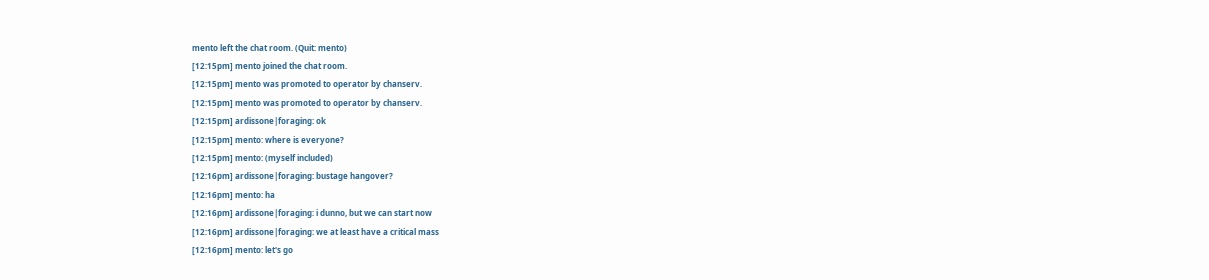mento left the chat room. (Quit: mento)
[12:15pm] mento joined the chat room.
[12:15pm] mento was promoted to operator by chanserv.
[12:15pm] mento was promoted to operator by chanserv.
[12:15pm] ardissone|foraging: ok
[12:15pm] mento: where is everyone?
[12:15pm] mento: (myself included)
[12:16pm] ardissone|foraging: bustage hangover?
[12:16pm] mento: ha
[12:16pm] ardissone|foraging: i dunno, but we can start now
[12:16pm] ardissone|foraging: we at least have a critical mass
[12:16pm] mento: let's go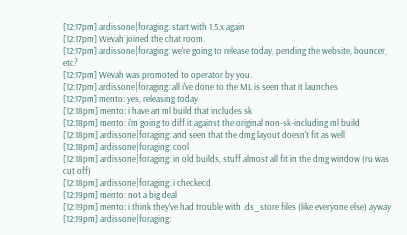[12:17pm] ardissone|foraging: start with 1.5.x again
[12:17pm] Wevah joined the chat room.
[12:17pm] ardissone|foraging: we're going to release today, pending the website, bouncer, etc?
[12:17pm] Wevah was promoted to operator by you.
[12:17pm] ardissone|foraging: all i've done to the ML is seen that it launches
[12:17pm] mento: yes, releasing today
[12:18pm] mento: i have an ml build that includes sk
[12:18pm] mento: i'm going to diff it against the original non-sk-including ml build
[12:18pm] ardissone|foraging: and seen that the dmg layout doesn't fit as well
[12:18pm] ardissone|foraging: cool
[12:18pm] ardissone|foraging: in old builds, stuff almost all fit in the dmg window (ru was cut off)
[12:18pm] ardissone|foraging: i checkecd
[12:19pm] mento: not a big deal
[12:19pm] mento: i think they've had trouble with .ds_store files (like everyone else) ayway
[12:19pm] ardissone|foraging: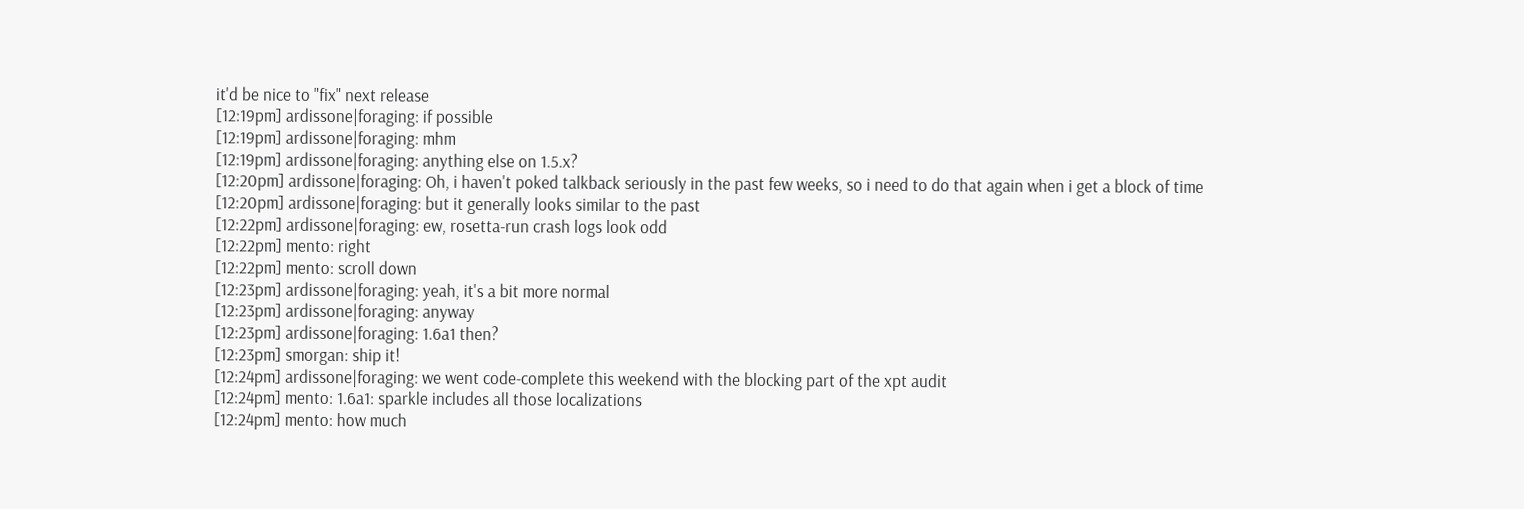it'd be nice to "fix" next release
[12:19pm] ardissone|foraging: if possible
[12:19pm] ardissone|foraging: mhm
[12:19pm] ardissone|foraging: anything else on 1.5.x?
[12:20pm] ardissone|foraging: Oh, i haven't poked talkback seriously in the past few weeks, so i need to do that again when i get a block of time
[12:20pm] ardissone|foraging: but it generally looks similar to the past
[12:22pm] ardissone|foraging: ew, rosetta-run crash logs look odd
[12:22pm] mento: right
[12:22pm] mento: scroll down
[12:23pm] ardissone|foraging: yeah, it's a bit more normal
[12:23pm] ardissone|foraging: anyway
[12:23pm] ardissone|foraging: 1.6a1 then?
[12:23pm] smorgan: ship it!
[12:24pm] ardissone|foraging: we went code-complete this weekend with the blocking part of the xpt audit
[12:24pm] mento: 1.6a1: sparkle includes all those localizations
[12:24pm] mento: how much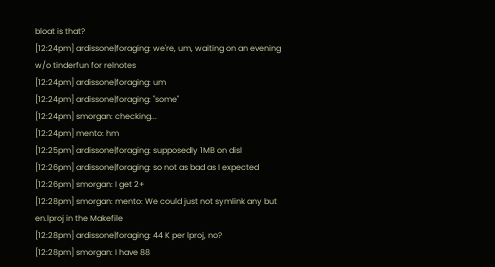bloat is that?
[12:24pm] ardissone|foraging: we're, um, waiting on an evening w/o tinderfun for relnotes
[12:24pm] ardissone|foraging: um
[12:24pm] ardissone|foraging: "some"
[12:24pm] smorgan: checking...
[12:24pm] mento: hm
[12:25pm] ardissone|foraging: supposedly 1MB on disl
[12:26pm] ardissone|foraging: so not as bad as I expected
[12:26pm] smorgan: I get 2+
[12:28pm] smorgan: mento: We could just not symlink any but en.lproj in the Makefile
[12:28pm] ardissone|foraging: 44 K per lproj, no?
[12:28pm] smorgan: I have 88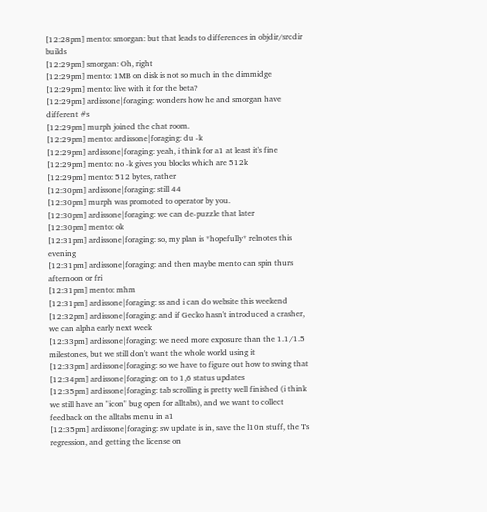[12:28pm] mento: smorgan: but that leads to differences in objdir/srcdir builds
[12:29pm] smorgan: Oh, right
[12:29pm] mento: 1MB on disk is not so much in the dimmidge
[12:29pm] mento: live with it for the beta?
[12:29pm] ardissone|foraging: wonders how he and smorgan have different #s
[12:29pm] murph joined the chat room.
[12:29pm] mento: ardissone|foraging: du -k
[12:29pm] ardissone|foraging: yeah, i think for a1 at least it's fine
[12:29pm] mento: no -k gives you blocks which are 512k
[12:29pm] mento: 512 bytes, rather
[12:30pm] ardissone|foraging: still 44
[12:30pm] murph was promoted to operator by you.
[12:30pm] ardissone|foraging: we can de-puzzle that later
[12:30pm] mento: ok
[12:31pm] ardissone|foraging: so, my plan is *hopefully* relnotes this evening
[12:31pm] ardissone|foraging: and then maybe mento can spin thurs afternoon or fri
[12:31pm] mento: mhm
[12:31pm] ardissone|foraging: ss and i can do website this weekend
[12:32pm] ardissone|foraging: and if Gecko hasn't introduced a crasher, we can alpha early next week
[12:33pm] ardissone|foraging: we need more exposure than the 1.1/1.5 milestones, but we still don't want the whole world using it
[12:33pm] ardissone|foraging: so we have to figure out how to swing that
[12:34pm] ardissone|foraging: on to 1,6 status updates
[12:35pm] ardissone|foraging: tab scrolling is pretty well finished (i think we still have an "icon" bug open for alltabs), and we want to collect feedback on the alltabs menu in a1
[12:35pm] ardissone|foraging: sw update is in, save the l10n stuff, the Ts regression, and getting the license on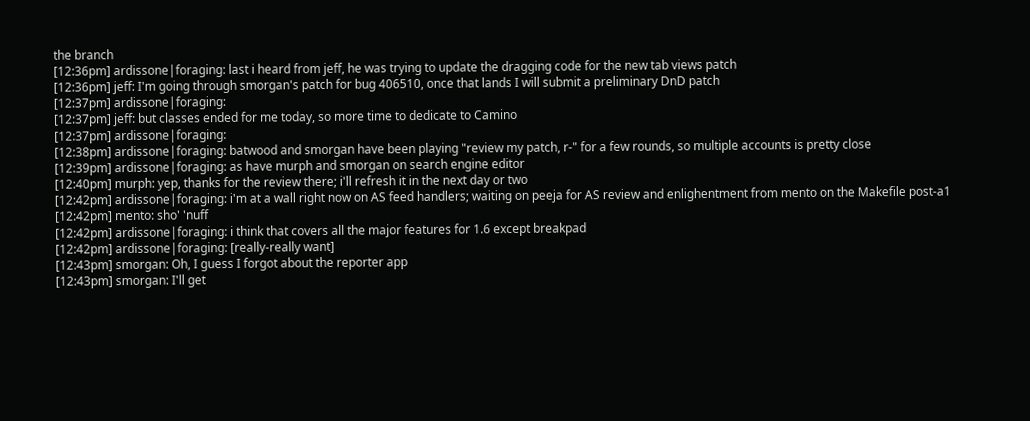the branch
[12:36pm] ardissone|foraging: last i heard from jeff, he was trying to update the dragging code for the new tab views patch
[12:36pm] jeff: I'm going through smorgan's patch for bug 406510, once that lands I will submit a preliminary DnD patch
[12:37pm] ardissone|foraging:
[12:37pm] jeff: but classes ended for me today, so more time to dedicate to Camino
[12:37pm] ardissone|foraging:
[12:38pm] ardissone|foraging: batwood and smorgan have been playing "review my patch, r-" for a few rounds, so multiple accounts is pretty close
[12:39pm] ardissone|foraging: as have murph and smorgan on search engine editor
[12:40pm] murph: yep, thanks for the review there; i'll refresh it in the next day or two
[12:42pm] ardissone|foraging: i'm at a wall right now on AS feed handlers; waiting on peeja for AS review and enlighentment from mento on the Makefile post-a1
[12:42pm] mento: sho' 'nuff
[12:42pm] ardissone|foraging: i think that covers all the major features for 1.6 except breakpad
[12:42pm] ardissone|foraging: [really-really want]
[12:43pm] smorgan: Oh, I guess I forgot about the reporter app
[12:43pm] smorgan: I'll get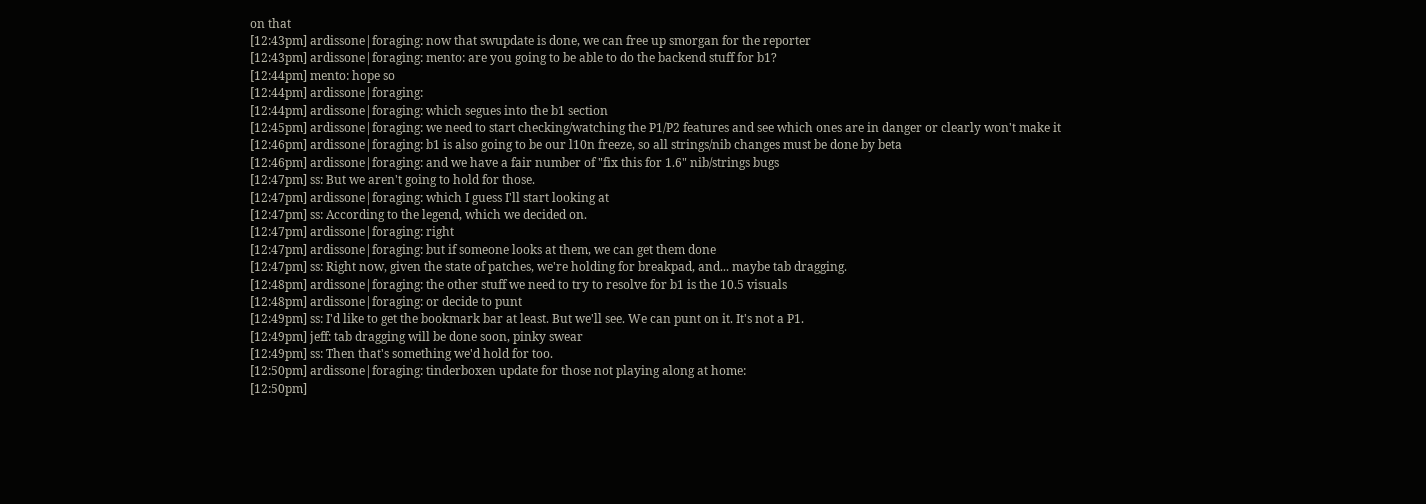on that
[12:43pm] ardissone|foraging: now that swupdate is done, we can free up smorgan for the reporter
[12:43pm] ardissone|foraging: mento: are you going to be able to do the backend stuff for b1?
[12:44pm] mento: hope so
[12:44pm] ardissone|foraging:
[12:44pm] ardissone|foraging: which segues into the b1 section
[12:45pm] ardissone|foraging: we need to start checking/watching the P1/P2 features and see which ones are in danger or clearly won't make it
[12:46pm] ardissone|foraging: b1 is also going to be our l10n freeze, so all strings/nib changes must be done by beta
[12:46pm] ardissone|foraging: and we have a fair number of "fix this for 1.6" nib/strings bugs
[12:47pm] ss: But we aren't going to hold for those.
[12:47pm] ardissone|foraging: which I guess I'll start looking at
[12:47pm] ss: According to the legend, which we decided on.
[12:47pm] ardissone|foraging: right
[12:47pm] ardissone|foraging: but if someone looks at them, we can get them done
[12:47pm] ss: Right now, given the state of patches, we're holding for breakpad, and... maybe tab dragging.
[12:48pm] ardissone|foraging: the other stuff we need to try to resolve for b1 is the 10.5 visuals
[12:48pm] ardissone|foraging: or decide to punt
[12:49pm] ss: I'd like to get the bookmark bar at least. But we'll see. We can punt on it. It's not a P1.
[12:49pm] jeff: tab dragging will be done soon, pinky swear
[12:49pm] ss: Then that's something we'd hold for too.
[12:50pm] ardissone|foraging: tinderboxen update for those not playing along at home:
[12:50pm]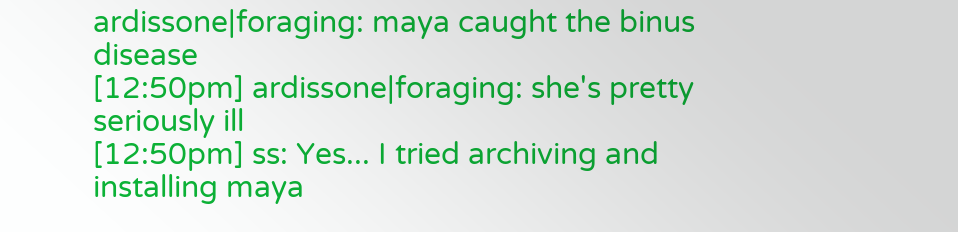ardissone|foraging: maya caught the binus disease
[12:50pm] ardissone|foraging: she's pretty seriously ill
[12:50pm] ss: Yes... I tried archiving and installing maya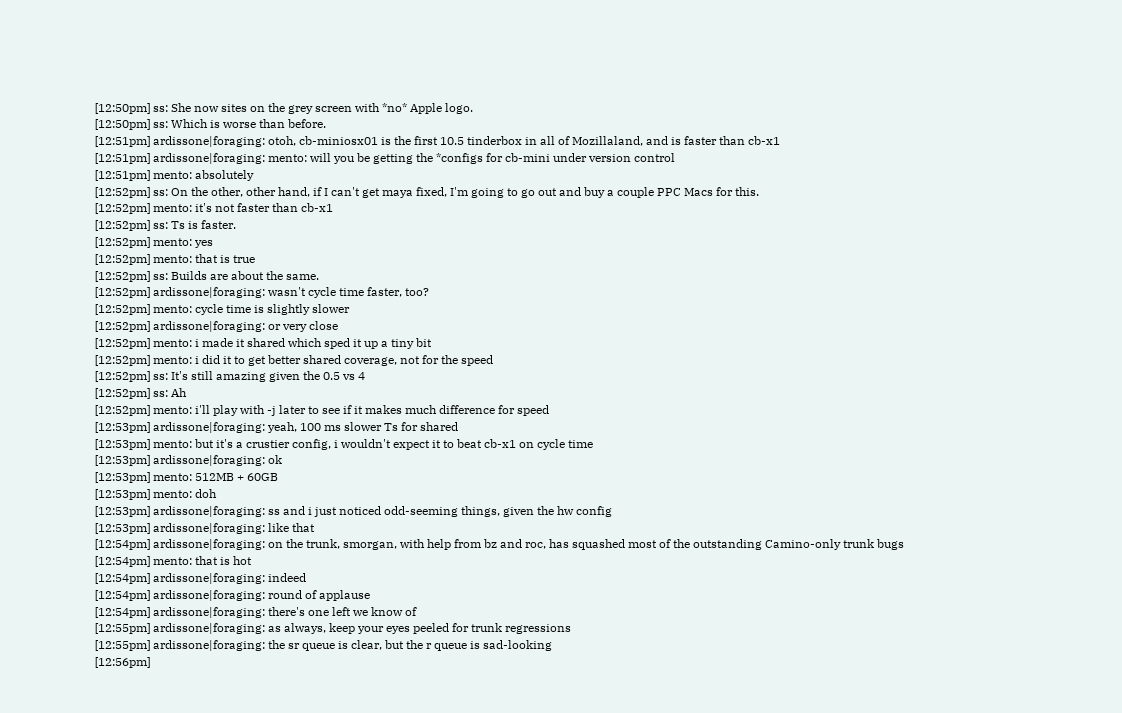[12:50pm] ss: She now sites on the grey screen with *no* Apple logo.
[12:50pm] ss: Which is worse than before.
[12:51pm] ardissone|foraging: otoh, cb-miniosx01 is the first 10.5 tinderbox in all of Mozillaland, and is faster than cb-x1
[12:51pm] ardissone|foraging: mento: will you be getting the *configs for cb-mini under version control
[12:51pm] mento: absolutely
[12:52pm] ss: On the other, other hand, if I can't get maya fixed, I'm going to go out and buy a couple PPC Macs for this.
[12:52pm] mento: it's not faster than cb-x1
[12:52pm] ss: Ts is faster.
[12:52pm] mento: yes
[12:52pm] mento: that is true
[12:52pm] ss: Builds are about the same.
[12:52pm] ardissone|foraging: wasn't cycle time faster, too?
[12:52pm] mento: cycle time is slightly slower
[12:52pm] ardissone|foraging: or very close
[12:52pm] mento: i made it shared which sped it up a tiny bit
[12:52pm] mento: i did it to get better shared coverage, not for the speed
[12:52pm] ss: It's still amazing given the 0.5 vs 4
[12:52pm] ss: Ah
[12:52pm] mento: i'll play with -j later to see if it makes much difference for speed
[12:53pm] ardissone|foraging: yeah, 100 ms slower Ts for shared
[12:53pm] mento: but it's a crustier config, i wouldn't expect it to beat cb-x1 on cycle time
[12:53pm] ardissone|foraging: ok
[12:53pm] mento: 512MB + 60GB
[12:53pm] mento: doh
[12:53pm] ardissone|foraging: ss and i just noticed odd-seeming things, given the hw config
[12:53pm] ardissone|foraging: like that
[12:54pm] ardissone|foraging: on the trunk, smorgan, with help from bz and roc, has squashed most of the outstanding Camino-only trunk bugs
[12:54pm] mento: that is hot
[12:54pm] ardissone|foraging: indeed
[12:54pm] ardissone|foraging: round of applause
[12:54pm] ardissone|foraging: there's one left we know of
[12:55pm] ardissone|foraging: as always, keep your eyes peeled for trunk regressions
[12:55pm] ardissone|foraging: the sr queue is clear, but the r queue is sad-looking
[12:56pm]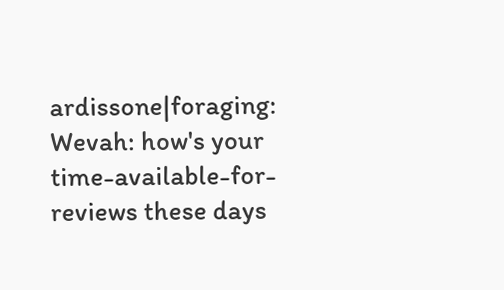ardissone|foraging: Wevah: how's your time-available-for-reviews these days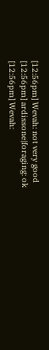[12:56pm] Wevah: not very good
[12:56pm] ardissone|foraging: ok
[12:56pm] Wevah: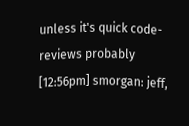unless it's quick code-reviews probably
[12:56pm] smorgan: jeff,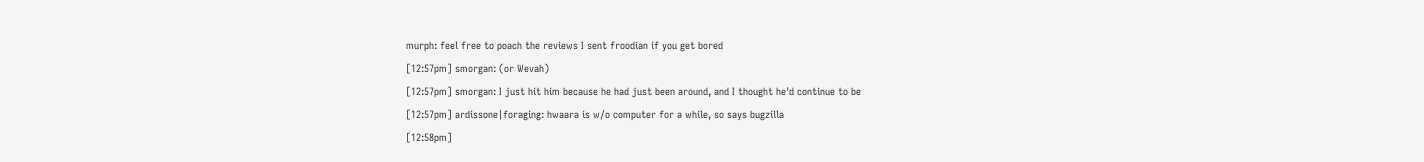murph: feel free to poach the reviews I sent froodian if you get bored
[12:57pm] smorgan: (or Wevah)
[12:57pm] smorgan: I just hit him because he had just been around, and I thought he'd continue to be
[12:57pm] ardissone|foraging: hwaara is w/o computer for a while, so says bugzilla
[12:58pm]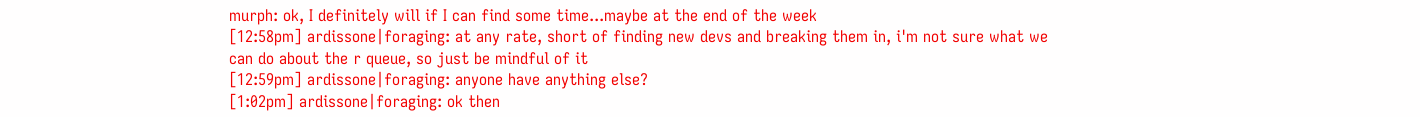murph: ok, I definitely will if I can find some time...maybe at the end of the week
[12:58pm] ardissone|foraging: at any rate, short of finding new devs and breaking them in, i'm not sure what we can do about the r queue, so just be mindful of it
[12:59pm] ardissone|foraging: anyone have anything else?
[1:02pm] ardissone|foraging: ok then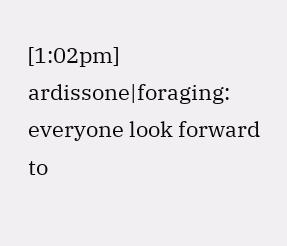[1:02pm] ardissone|foraging: everyone look forward to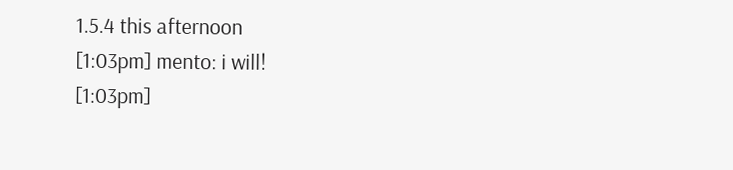1.5.4 this afternoon
[1:03pm] mento: i will!
[1:03pm]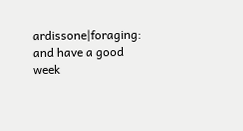ardissone|foraging: and have a good week